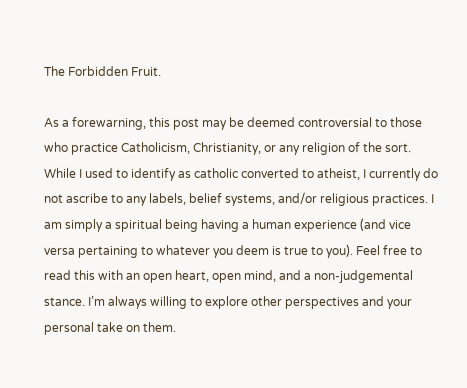The Forbidden Fruit.

As a forewarning, this post may be deemed controversial to those who practice Catholicism, Christianity, or any religion of the sort. While I used to identify as catholic converted to atheist, I currently do not ascribe to any labels, belief systems, and/or religious practices. I am simply a spiritual being having a human experience (and vice versa pertaining to whatever you deem is true to you). Feel free to read this with an open heart, open mind, and a non-judgemental stance. I’m always willing to explore other perspectives and your personal take on them.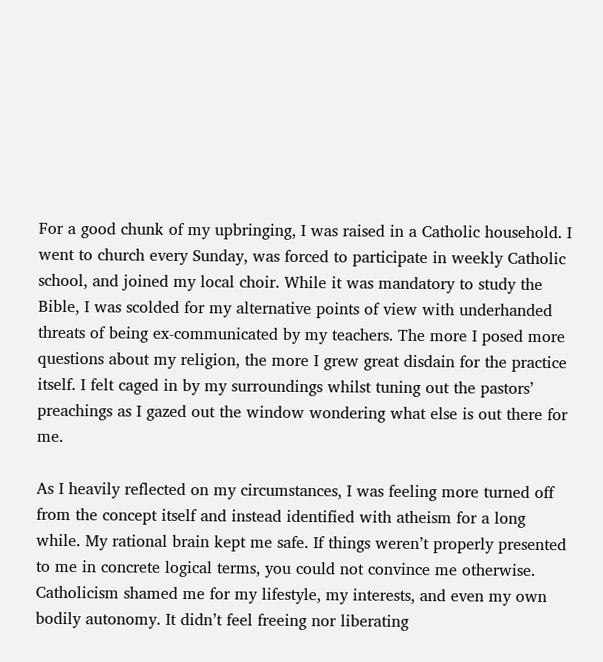For a good chunk of my upbringing, I was raised in a Catholic household. I went to church every Sunday, was forced to participate in weekly Catholic school, and joined my local choir. While it was mandatory to study the Bible, I was scolded for my alternative points of view with underhanded threats of being ex-communicated by my teachers. The more I posed more questions about my religion, the more I grew great disdain for the practice itself. I felt caged in by my surroundings whilst tuning out the pastors’ preachings as I gazed out the window wondering what else is out there for me.

As I heavily reflected on my circumstances, I was feeling more turned off from the concept itself and instead identified with atheism for a long while. My rational brain kept me safe. If things weren’t properly presented to me in concrete logical terms, you could not convince me otherwise. Catholicism shamed me for my lifestyle, my interests, and even my own bodily autonomy. It didn’t feel freeing nor liberating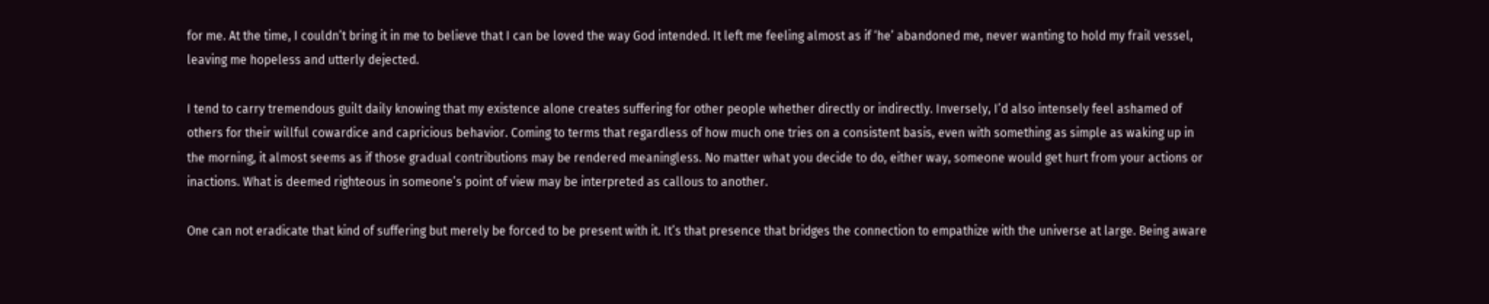for me. At the time, I couldn’t bring it in me to believe that I can be loved the way God intended. It left me feeling almost as if ‘he’ abandoned me, never wanting to hold my frail vessel, leaving me hopeless and utterly dejected.

I tend to carry tremendous guilt daily knowing that my existence alone creates suffering for other people whether directly or indirectly. Inversely, I’d also intensely feel ashamed of others for their willful cowardice and capricious behavior. Coming to terms that regardless of how much one tries on a consistent basis, even with something as simple as waking up in the morning, it almost seems as if those gradual contributions may be rendered meaningless. No matter what you decide to do, either way, someone would get hurt from your actions or inactions. What is deemed righteous in someone’s point of view may be interpreted as callous to another.

One can not eradicate that kind of suffering but merely be forced to be present with it. It’s that presence that bridges the connection to empathize with the universe at large. Being aware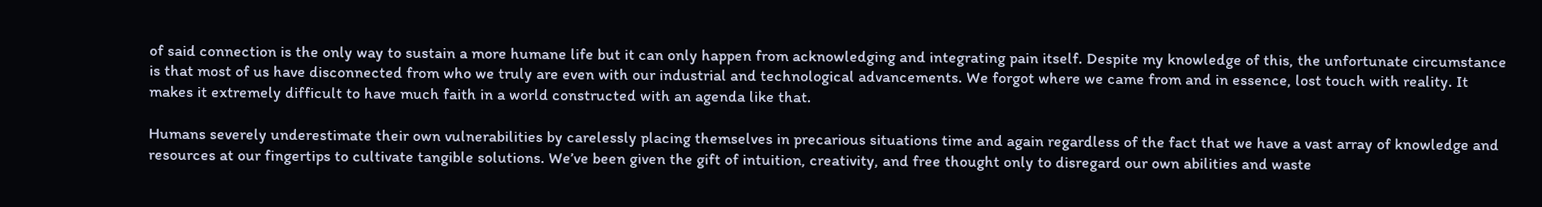of said connection is the only way to sustain a more humane life but it can only happen from acknowledging and integrating pain itself. Despite my knowledge of this, the unfortunate circumstance is that most of us have disconnected from who we truly are even with our industrial and technological advancements. We forgot where we came from and in essence, lost touch with reality. It makes it extremely difficult to have much faith in a world constructed with an agenda like that.

Humans severely underestimate their own vulnerabilities by carelessly placing themselves in precarious situations time and again regardless of the fact that we have a vast array of knowledge and resources at our fingertips to cultivate tangible solutions. We’ve been given the gift of intuition, creativity, and free thought only to disregard our own abilities and waste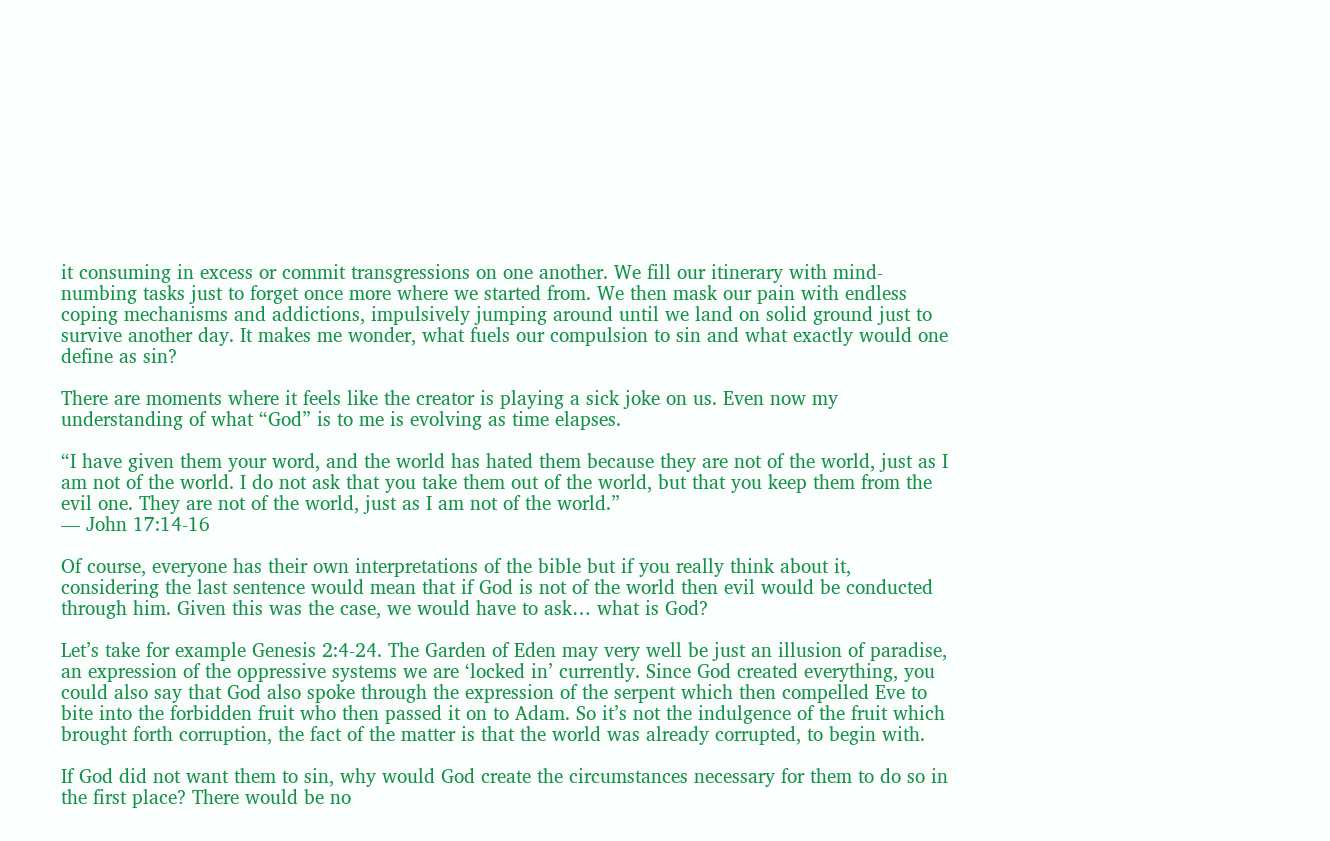it consuming in excess or commit transgressions on one another. We fill our itinerary with mind-numbing tasks just to forget once more where we started from. We then mask our pain with endless coping mechanisms and addictions, impulsively jumping around until we land on solid ground just to survive another day. It makes me wonder, what fuels our compulsion to sin and what exactly would one define as sin?

There are moments where it feels like the creator is playing a sick joke on us. Even now my understanding of what “God” is to me is evolving as time elapses.

“I have given them your word, and the world has hated them because they are not of the world, just as I am not of the world. I do not ask that you take them out of the world, but that you keep them from the evil one. They are not of the world, just as I am not of the world.”
— John 17:14-16

Of course, everyone has their own interpretations of the bible but if you really think about it, considering the last sentence would mean that if God is not of the world then evil would be conducted through him. Given this was the case, we would have to ask… what is God?

Let’s take for example Genesis 2:4-24. The Garden of Eden may very well be just an illusion of paradise, an expression of the oppressive systems we are ‘locked in’ currently. Since God created everything, you could also say that God also spoke through the expression of the serpent which then compelled Eve to bite into the forbidden fruit who then passed it on to Adam. So it’s not the indulgence of the fruit which brought forth corruption, the fact of the matter is that the world was already corrupted, to begin with.

If God did not want them to sin, why would God create the circumstances necessary for them to do so in the first place? There would be no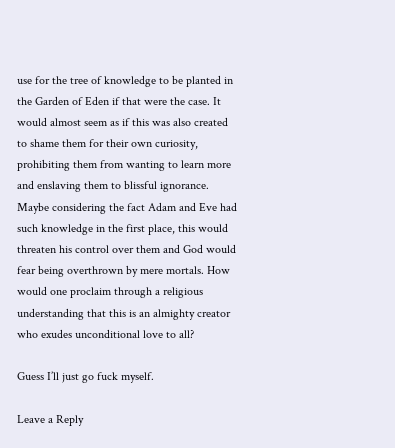use for the tree of knowledge to be planted in the Garden of Eden if that were the case. It would almost seem as if this was also created to shame them for their own curiosity, prohibiting them from wanting to learn more and enslaving them to blissful ignorance. Maybe considering the fact Adam and Eve had such knowledge in the first place, this would threaten his control over them and God would fear being overthrown by mere mortals. How would one proclaim through a religious understanding that this is an almighty creator who exudes unconditional love to all?

Guess I’ll just go fuck myself.

Leave a Reply